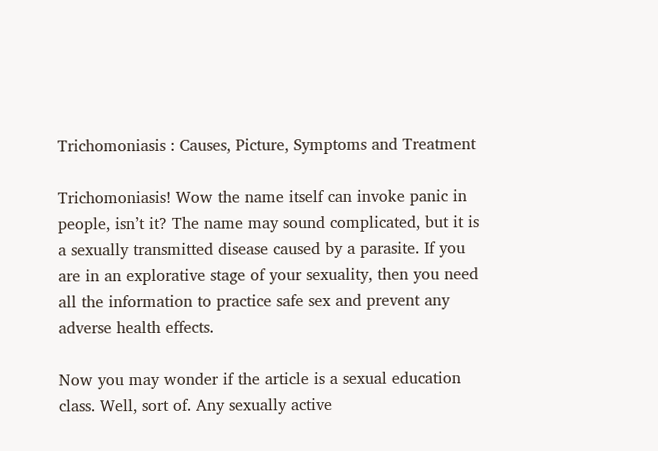Trichomoniasis : Causes, Picture, Symptoms and Treatment

Trichomoniasis! Wow the name itself can invoke panic in people, isn’t it? The name may sound complicated, but it is a sexually transmitted disease caused by a parasite. If you are in an explorative stage of your sexuality, then you need all the information to practice safe sex and prevent any adverse health effects.

Now you may wonder if the article is a sexual education class. Well, sort of. Any sexually active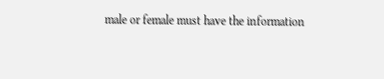male or female must have the information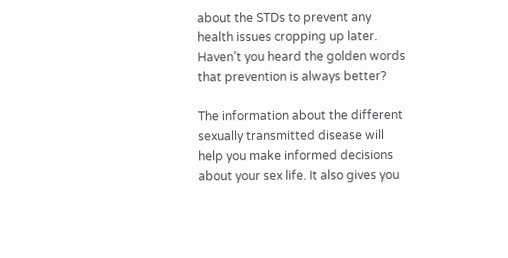about the STDs to prevent any health issues cropping up later. Haven’t you heard the golden words that prevention is always better?

The information about the different sexually transmitted disease will help you make informed decisions about your sex life. It also gives you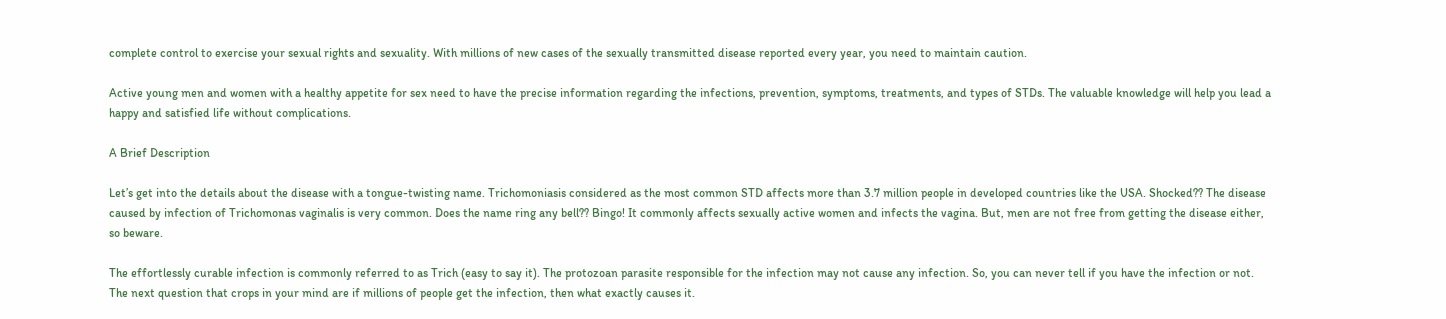complete control to exercise your sexual rights and sexuality. With millions of new cases of the sexually transmitted disease reported every year, you need to maintain caution.

Active young men and women with a healthy appetite for sex need to have the precise information regarding the infections, prevention, symptoms, treatments, and types of STDs. The valuable knowledge will help you lead a happy and satisfied life without complications.

A Brief Description

Let’s get into the details about the disease with a tongue-twisting name. Trichomoniasis considered as the most common STD affects more than 3.7 million people in developed countries like the USA. Shocked?? The disease caused by infection of Trichomonas vaginalis is very common. Does the name ring any bell?? Bingo! It commonly affects sexually active women and infects the vagina. But, men are not free from getting the disease either, so beware.

The effortlessly curable infection is commonly referred to as Trich (easy to say it). The protozoan parasite responsible for the infection may not cause any infection. So, you can never tell if you have the infection or not. The next question that crops in your mind are if millions of people get the infection, then what exactly causes it.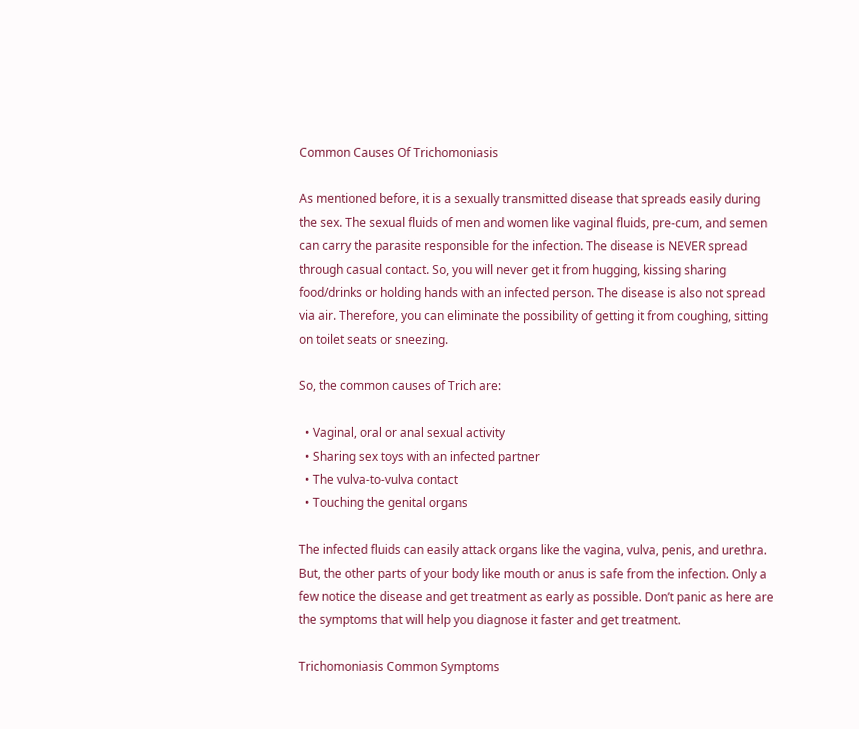Common Causes Of Trichomoniasis

As mentioned before, it is a sexually transmitted disease that spreads easily during the sex. The sexual fluids of men and women like vaginal fluids, pre-cum, and semen can carry the parasite responsible for the infection. The disease is NEVER spread through casual contact. So, you will never get it from hugging, kissing sharing food/drinks or holding hands with an infected person. The disease is also not spread via air. Therefore, you can eliminate the possibility of getting it from coughing, sitting on toilet seats or sneezing.

So, the common causes of Trich are:

  • Vaginal, oral or anal sexual activity
  • Sharing sex toys with an infected partner
  • The vulva-to-vulva contact
  • Touching the genital organs

The infected fluids can easily attack organs like the vagina, vulva, penis, and urethra. But, the other parts of your body like mouth or anus is safe from the infection. Only a few notice the disease and get treatment as early as possible. Don’t panic as here are the symptoms that will help you diagnose it faster and get treatment.

Trichomoniasis Common Symptoms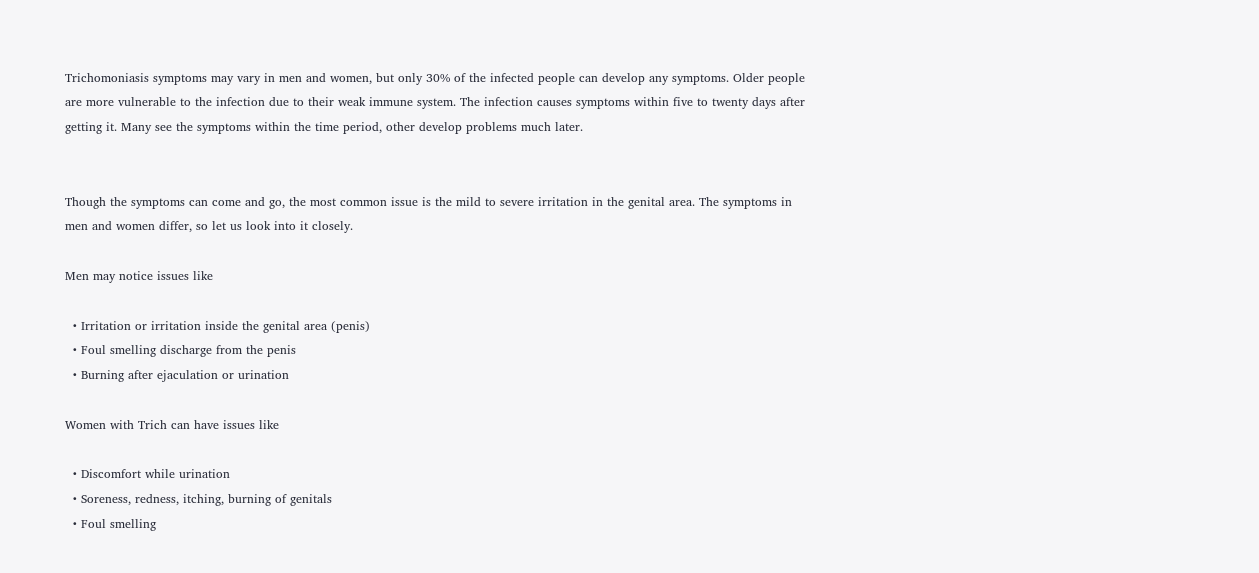Trichomoniasis symptoms may vary in men and women, but only 30% of the infected people can develop any symptoms. Older people are more vulnerable to the infection due to their weak immune system. The infection causes symptoms within five to twenty days after getting it. Many see the symptoms within the time period, other develop problems much later.


Though the symptoms can come and go, the most common issue is the mild to severe irritation in the genital area. The symptoms in men and women differ, so let us look into it closely.

Men may notice issues like

  • Irritation or irritation inside the genital area (penis)
  • Foul smelling discharge from the penis
  • Burning after ejaculation or urination

Women with Trich can have issues like

  • Discomfort while urination
  • Soreness, redness, itching, burning of genitals
  • Foul smelling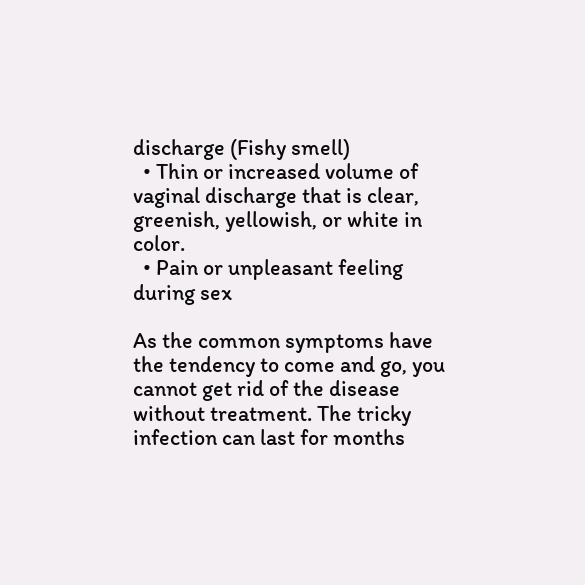discharge (Fishy smell)
  • Thin or increased volume of vaginal discharge that is clear, greenish, yellowish, or white in color.
  • Pain or unpleasant feeling during sex

As the common symptoms have the tendency to come and go, you cannot get rid of the disease without treatment. The tricky infection can last for months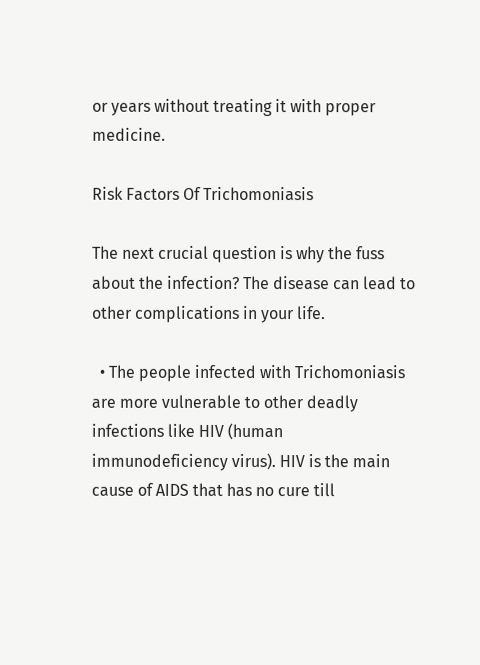or years without treating it with proper medicine.

Risk Factors Of Trichomoniasis

The next crucial question is why the fuss about the infection? The disease can lead to other complications in your life.

  • The people infected with Trichomoniasis are more vulnerable to other deadly infections like HIV (human immunodeficiency virus). HIV is the main cause of AIDS that has no cure till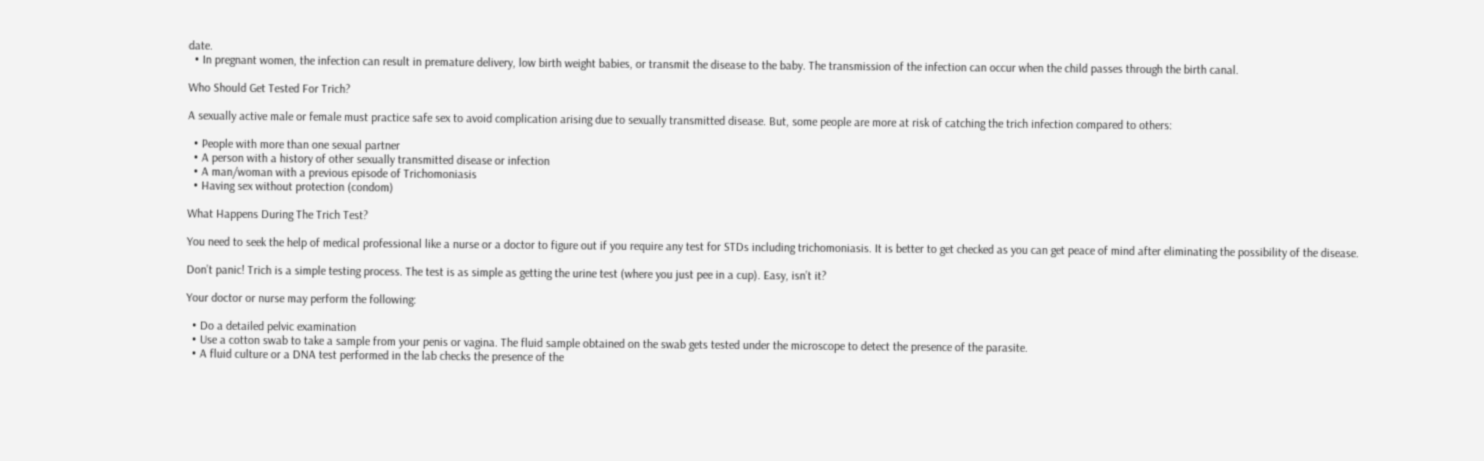date.
  • In pregnant women, the infection can result in premature delivery, low birth weight babies, or transmit the disease to the baby. The transmission of the infection can occur when the child passes through the birth canal.

Who Should Get Tested For Trich?

A sexually active male or female must practice safe sex to avoid complication arising due to sexually transmitted disease. But, some people are more at risk of catching the trich infection compared to others:

  • People with more than one sexual partner
  • A person with a history of other sexually transmitted disease or infection
  • A man/woman with a previous episode of Trichomoniasis
  • Having sex without protection (condom)

What Happens During The Trich Test?

You need to seek the help of medical professional like a nurse or a doctor to figure out if you require any test for STDs including trichomoniasis. It is better to get checked as you can get peace of mind after eliminating the possibility of the disease.

Don’t panic! Trich is a simple testing process. The test is as simple as getting the urine test (where you just pee in a cup). Easy, isn’t it?

Your doctor or nurse may perform the following:

  • Do a detailed pelvic examination
  • Use a cotton swab to take a sample from your penis or vagina. The fluid sample obtained on the swab gets tested under the microscope to detect the presence of the parasite.
  • A fluid culture or a DNA test performed in the lab checks the presence of the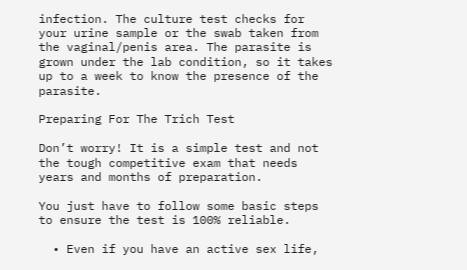infection. The culture test checks for your urine sample or the swab taken from the vaginal/penis area. The parasite is grown under the lab condition, so it takes up to a week to know the presence of the parasite.

Preparing For The Trich Test

Don’t worry! It is a simple test and not the tough competitive exam that needs years and months of preparation.

You just have to follow some basic steps to ensure the test is 100% reliable.

  • Even if you have an active sex life,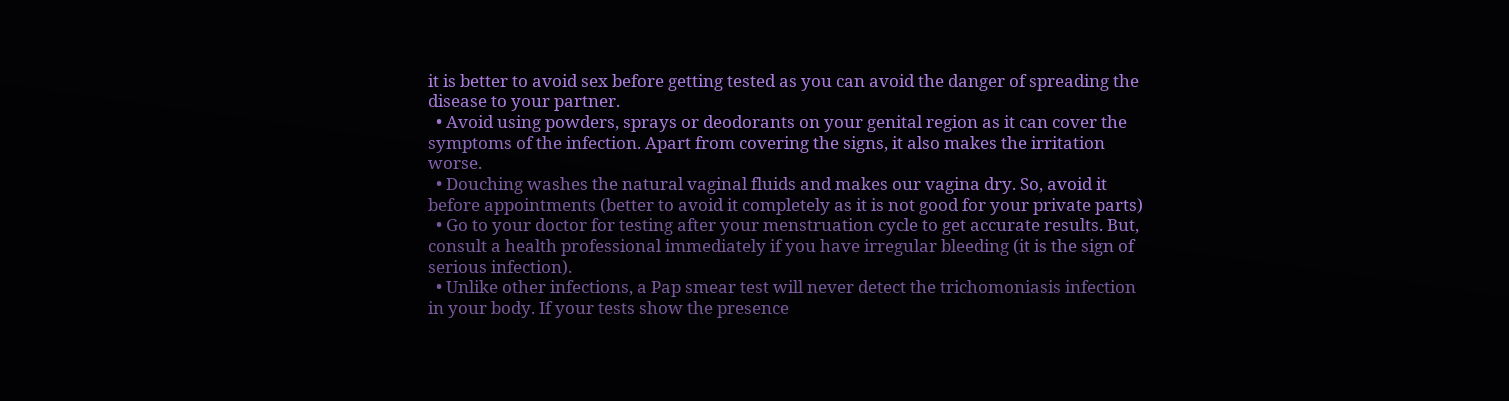it is better to avoid sex before getting tested as you can avoid the danger of spreading the disease to your partner.
  • Avoid using powders, sprays or deodorants on your genital region as it can cover the symptoms of the infection. Apart from covering the signs, it also makes the irritation worse.
  • Douching washes the natural vaginal fluids and makes our vagina dry. So, avoid it before appointments (better to avoid it completely as it is not good for your private parts)
  • Go to your doctor for testing after your menstruation cycle to get accurate results. But, consult a health professional immediately if you have irregular bleeding (it is the sign of serious infection).
  • Unlike other infections, a Pap smear test will never detect the trichomoniasis infection in your body. If your tests show the presence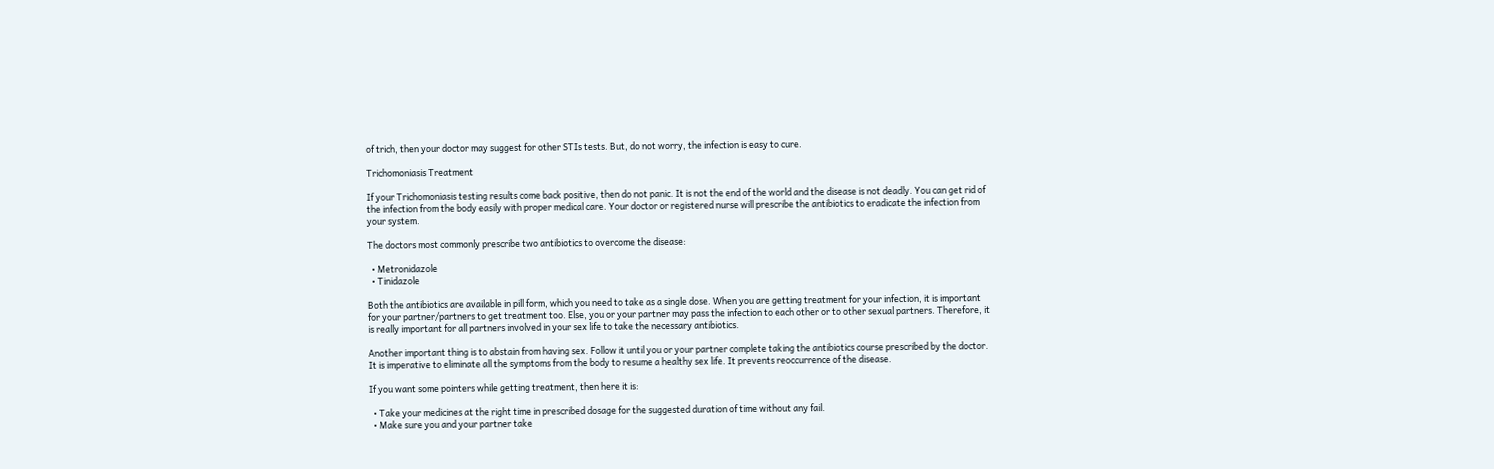of trich, then your doctor may suggest for other STIs tests. But, do not worry, the infection is easy to cure.

Trichomoniasis Treatment

If your Trichomoniasis testing results come back positive, then do not panic. It is not the end of the world and the disease is not deadly. You can get rid of the infection from the body easily with proper medical care. Your doctor or registered nurse will prescribe the antibiotics to eradicate the infection from your system.

The doctors most commonly prescribe two antibiotics to overcome the disease:

  • Metronidazole
  • Tinidazole

Both the antibiotics are available in pill form, which you need to take as a single dose. When you are getting treatment for your infection, it is important for your partner/partners to get treatment too. Else, you or your partner may pass the infection to each other or to other sexual partners. Therefore, it is really important for all partners involved in your sex life to take the necessary antibiotics.

Another important thing is to abstain from having sex. Follow it until you or your partner complete taking the antibiotics course prescribed by the doctor. It is imperative to eliminate all the symptoms from the body to resume a healthy sex life. It prevents reoccurrence of the disease.

If you want some pointers while getting treatment, then here it is:

  • Take your medicines at the right time in prescribed dosage for the suggested duration of time without any fail.
  • Make sure you and your partner take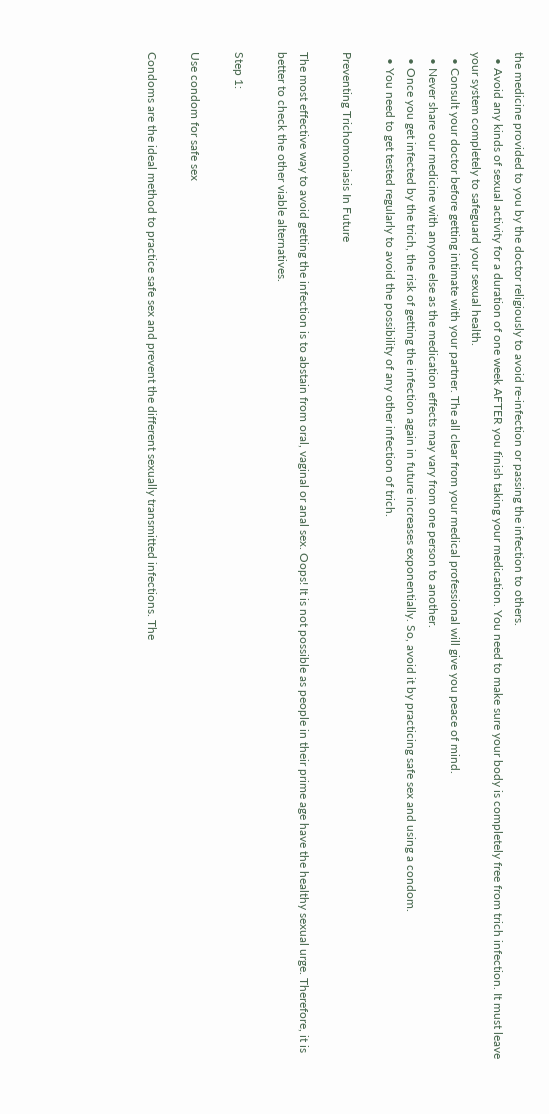the medicine provided to you by the doctor religiously to avoid re-infection or passing the infection to others.
  • Avoid any kinds of sexual activity for a duration of one week AFTER you finish taking your medication. You need to make sure your body is completely free from trich infection. It must leave your system completely to safeguard your sexual health.
  • Consult your doctor before getting intimate with your partner. The all clear from your medical professional will give you peace of mind.
  • Never share our medicine with anyone else as the medication effects may vary from one person to another.
  • Once you get infected by the trich, the risk of getting the infection again in future increases exponentially. So, avoid it by practicing safe sex and using a condom.
  • You need to get tested regularly to avoid the possibility of any other infection of trich.

Preventing Trichomoniasis In Future

The most effective way to avoid getting the infection is to abstain from oral, vaginal or anal sex. Oops! It is not possible as people in their prime age have the healthy sexual urge. Therefore, it is better to check the other viable alternatives.

Step 1:

Use condom for safe sex

Condoms are the ideal method to practice safe sex and prevent the different sexually transmitted infections. The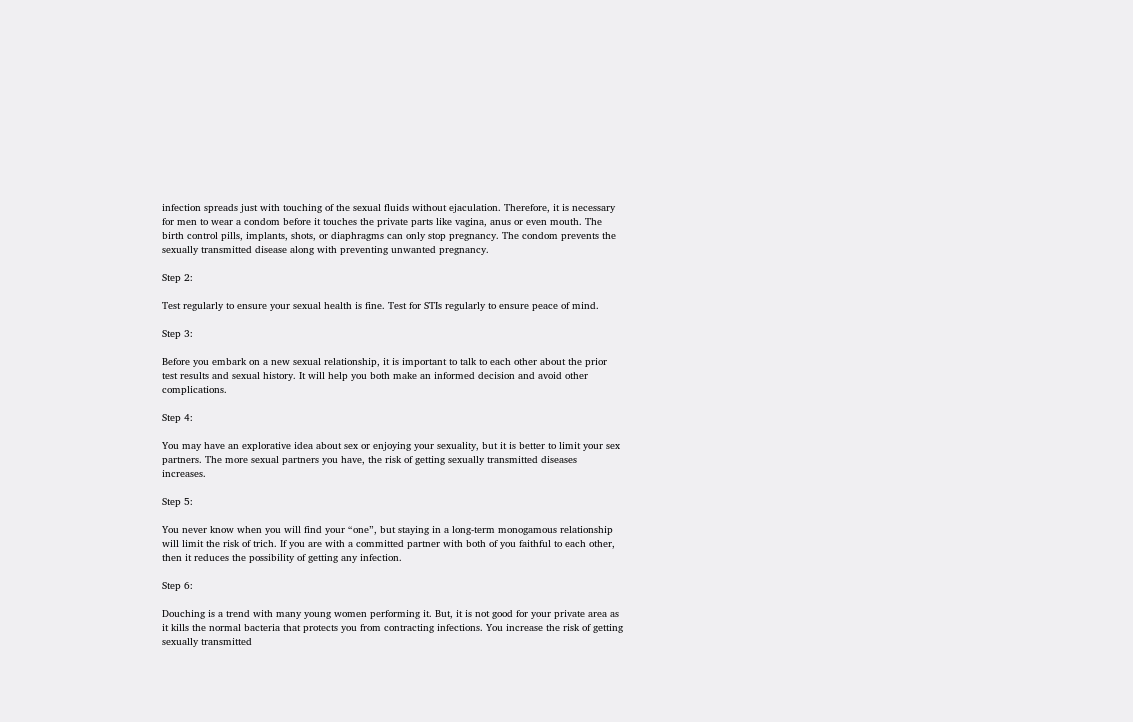infection spreads just with touching of the sexual fluids without ejaculation. Therefore, it is necessary for men to wear a condom before it touches the private parts like vagina, anus or even mouth. The birth control pills, implants, shots, or diaphragms can only stop pregnancy. The condom prevents the sexually transmitted disease along with preventing unwanted pregnancy.

Step 2:

Test regularly to ensure your sexual health is fine. Test for STIs regularly to ensure peace of mind.

Step 3:

Before you embark on a new sexual relationship, it is important to talk to each other about the prior test results and sexual history. It will help you both make an informed decision and avoid other complications.

Step 4:

You may have an explorative idea about sex or enjoying your sexuality, but it is better to limit your sex partners. The more sexual partners you have, the risk of getting sexually transmitted diseases increases.

Step 5:

You never know when you will find your “one”, but staying in a long-term monogamous relationship will limit the risk of trich. If you are with a committed partner with both of you faithful to each other, then it reduces the possibility of getting any infection.

Step 6:

Douching is a trend with many young women performing it. But, it is not good for your private area as it kills the normal bacteria that protects you from contracting infections. You increase the risk of getting sexually transmitted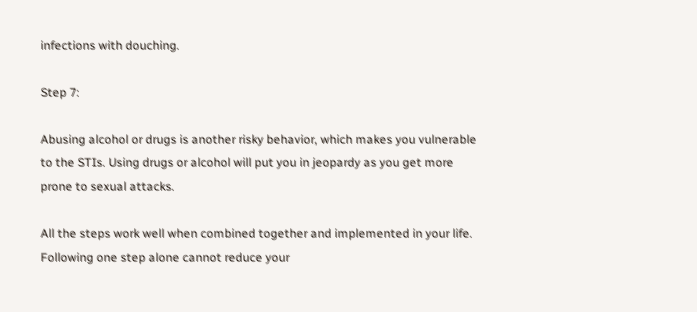infections with douching.

Step 7:

Abusing alcohol or drugs is another risky behavior, which makes you vulnerable to the STIs. Using drugs or alcohol will put you in jeopardy as you get more prone to sexual attacks.

All the steps work well when combined together and implemented in your life. Following one step alone cannot reduce your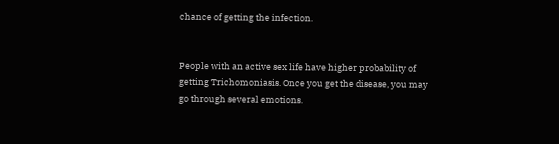chance of getting the infection.


People with an active sex life have higher probability of getting Trichomoniasis. Once you get the disease, you may go through several emotions.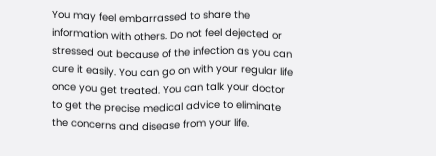You may feel embarrassed to share the information with others. Do not feel dejected or stressed out because of the infection as you can cure it easily. You can go on with your regular life once you get treated. You can talk your doctor to get the precise medical advice to eliminate the concerns and disease from your life.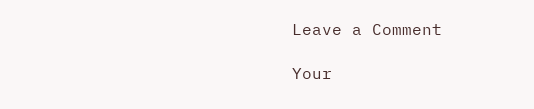Leave a Comment

Your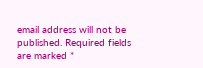email address will not be published. Required fields are marked *